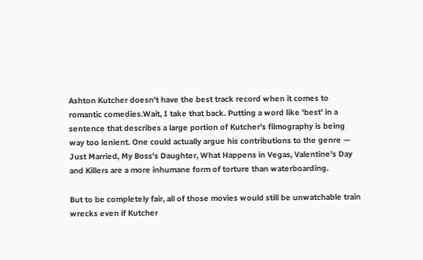Ashton Kutcher doesn't have the best track record when it comes to romantic comedies.Wait, I take that back. Putting a word like 'best' in a sentence that describes a large portion of Kutcher's filmography is being way too lenient. One could actually argue his contributions to the genre — Just Married, My Boss's Daughter, What Happens in Vegas, Valentine's Day and Killers are a more inhumane form of torture than waterboarding.

But to be completely fair, all of those movies would still be unwatchable train wrecks even if Kutcher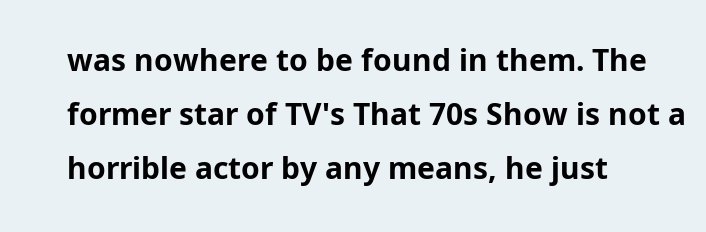was nowhere to be found in them. The former star of TV's That 70s Show is not a horrible actor by any means, he just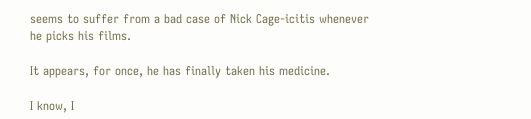seems to suffer from a bad case of Nick Cage-icitis whenever he picks his films.

It appears, for once, he has finally taken his medicine.

I know, I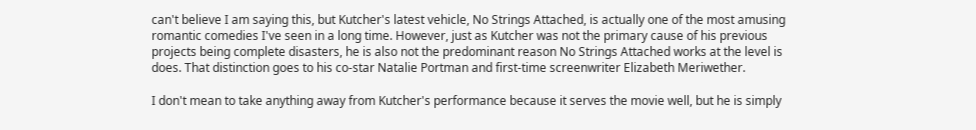can't believe I am saying this, but Kutcher's latest vehicle, No Strings Attached, is actually one of the most amusing romantic comedies I've seen in a long time. However, just as Kutcher was not the primary cause of his previous projects being complete disasters, he is also not the predominant reason No Strings Attached works at the level is does. That distinction goes to his co-star Natalie Portman and first-time screenwriter Elizabeth Meriwether.

I don't mean to take anything away from Kutcher's performance because it serves the movie well, but he is simply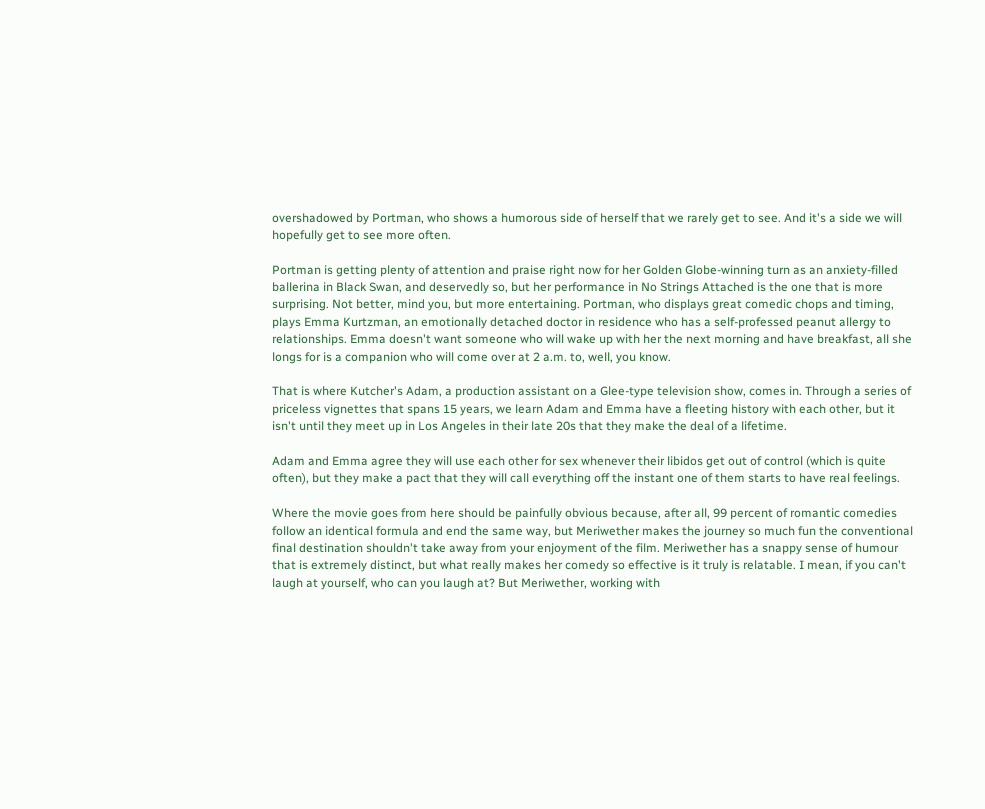overshadowed by Portman, who shows a humorous side of herself that we rarely get to see. And it's a side we will hopefully get to see more often.

Portman is getting plenty of attention and praise right now for her Golden Globe-winning turn as an anxiety-filled ballerina in Black Swan, and deservedly so, but her performance in No Strings Attached is the one that is more surprising. Not better, mind you, but more entertaining. Portman, who displays great comedic chops and timing, plays Emma Kurtzman, an emotionally detached doctor in residence who has a self-professed peanut allergy to relationships. Emma doesn't want someone who will wake up with her the next morning and have breakfast, all she longs for is a companion who will come over at 2 a.m. to, well, you know.

That is where Kutcher's Adam, a production assistant on a Glee-type television show, comes in. Through a series of priceless vignettes that spans 15 years, we learn Adam and Emma have a fleeting history with each other, but it isn't until they meet up in Los Angeles in their late 20s that they make the deal of a lifetime.

Adam and Emma agree they will use each other for sex whenever their libidos get out of control (which is quite often), but they make a pact that they will call everything off the instant one of them starts to have real feelings.

Where the movie goes from here should be painfully obvious because, after all, 99 percent of romantic comedies follow an identical formula and end the same way, but Meriwether makes the journey so much fun the conventional final destination shouldn't take away from your enjoyment of the film. Meriwether has a snappy sense of humour that is extremely distinct, but what really makes her comedy so effective is it truly is relatable. I mean, if you can't laugh at yourself, who can you laugh at? But Meriwether, working with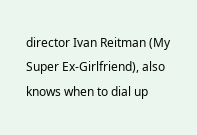director Ivan Reitman (My Super Ex-Girlfriend), also knows when to dial up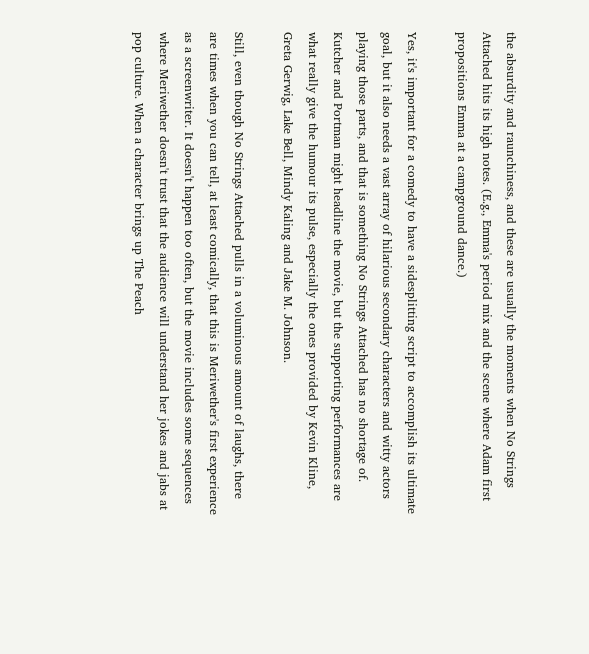the absurdity and raunchiness, and these are usually the moments when No Strings Attached hits its high notes. (E.g., Emma's period mix and the scene where Adam first propositions Emma at a campground dance.)

Yes, it's important for a comedy to have a sidesplitting script to accomplish its ultimate goal, but it also needs a vast array of hilarious secondary characters and witty actors playing those parts, and that is something No Strings Attached has no shortage of. Kutcher and Portman might headline the movie, but the supporting performances are what really give the humour its pulse, especially the ones provided by Kevin Kline, Greta Gerwig, Lake Bell, Mindy Kaling and Jake M. Johnson.

Still, even though No Strings Attached pulls in a voluminous amount of laughs, there are times when you can tell, at least comically, that this is Meriwether's first experience as a screenwriter. It doesn't happen too often, but the movie includes some sequences where Meriwether doesn't trust that the audience will understand her jokes and jabs at pop culture. When a character brings up The Peach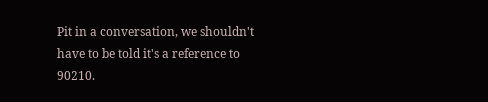Pit in a conversation, we shouldn't have to be told it's a reference to 90210.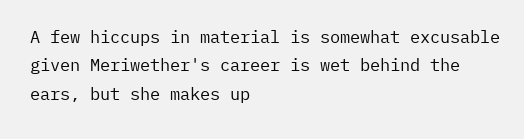A few hiccups in material is somewhat excusable given Meriwether's career is wet behind the ears, but she makes up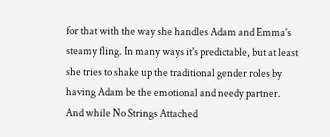for that with the way she handles Adam and Emma's steamy fling. In many ways it's predictable, but at least she tries to shake up the traditional gender roles by having Adam be the emotional and needy partner. And while No Strings Attached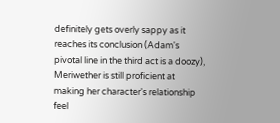definitely gets overly sappy as it reaches its conclusion (Adam's pivotal line in the third act is a doozy), Meriwether is still proficient at making her character's relationship feel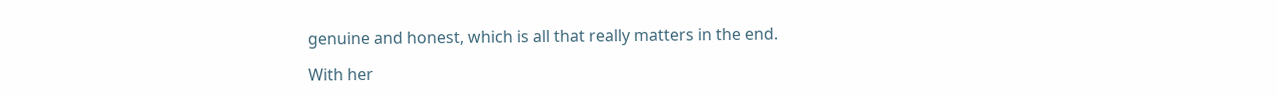genuine and honest, which is all that really matters in the end.

With her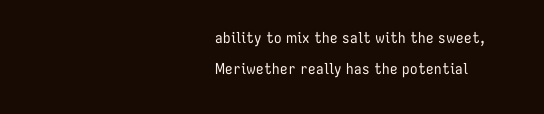ability to mix the salt with the sweet, Meriwether really has the potential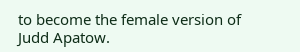to become the female version of Judd Apatow.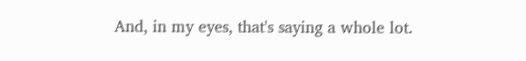And, in my eyes, that's saying a whole lot.